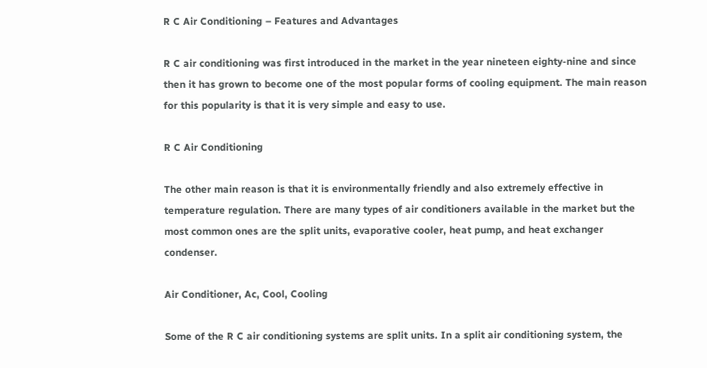R C Air Conditioning – Features and Advantages

R C air conditioning was first introduced in the market in the year nineteen eighty-nine and since then it has grown to become one of the most popular forms of cooling equipment. The main reason for this popularity is that it is very simple and easy to use.

R C Air Conditioning

The other main reason is that it is environmentally friendly and also extremely effective in temperature regulation. There are many types of air conditioners available in the market but the most common ones are the split units, evaporative cooler, heat pump, and heat exchanger condenser.

Air Conditioner, Ac, Cool, Cooling

Some of the R C air conditioning systems are split units. In a split air conditioning system, the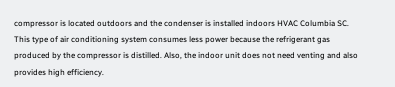compressor is located outdoors and the condenser is installed indoors HVAC Columbia SC. This type of air conditioning system consumes less power because the refrigerant gas produced by the compressor is distilled. Also, the indoor unit does not need venting and also provides high efficiency.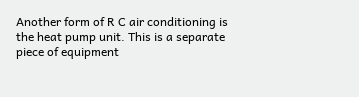Another form of R C air conditioning is the heat pump unit. This is a separate piece of equipment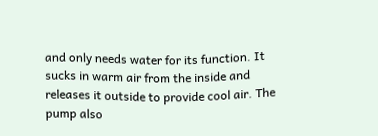and only needs water for its function. It sucks in warm air from the inside and releases it outside to provide cool air. The pump also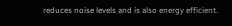reduces noise levels and is also energy efficient.